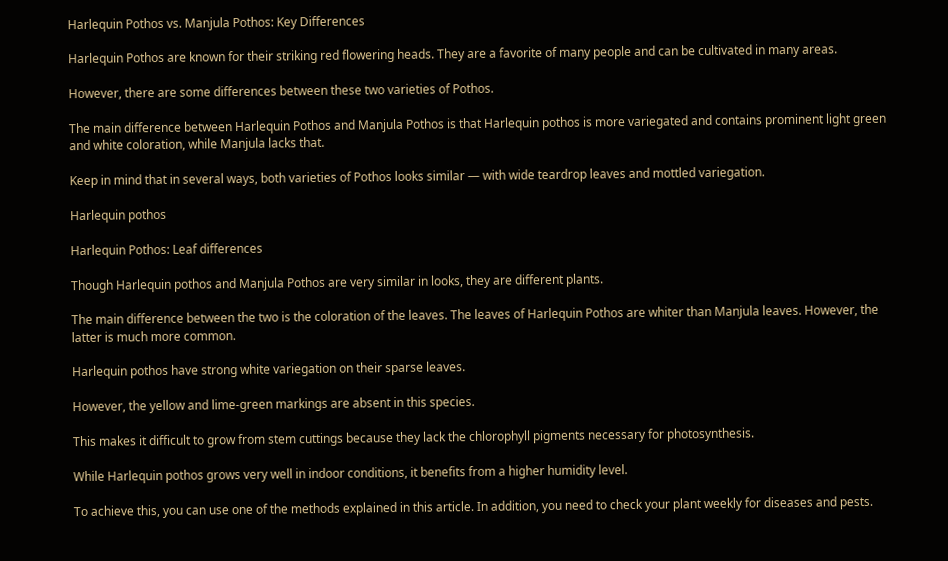Harlequin Pothos vs. Manjula Pothos: Key Differences

Harlequin Pothos are known for their striking red flowering heads. They are a favorite of many people and can be cultivated in many areas.

However, there are some differences between these two varieties of Pothos.

The main difference between Harlequin Pothos and Manjula Pothos is that Harlequin pothos is more variegated and contains prominent light green and white coloration, while Manjula lacks that.

Keep in mind that in several ways, both varieties of Pothos looks similar — with wide teardrop leaves and mottled variegation.

Harlequin pothos

Harlequin Pothos: Leaf differences

Though Harlequin pothos and Manjula Pothos are very similar in looks, they are different plants.

The main difference between the two is the coloration of the leaves. The leaves of Harlequin Pothos are whiter than Manjula leaves. However, the latter is much more common.

Harlequin pothos have strong white variegation on their sparse leaves.

However, the yellow and lime-green markings are absent in this species.

This makes it difficult to grow from stem cuttings because they lack the chlorophyll pigments necessary for photosynthesis.

While Harlequin pothos grows very well in indoor conditions, it benefits from a higher humidity level.

To achieve this, you can use one of the methods explained in this article. In addition, you need to check your plant weekly for diseases and pests.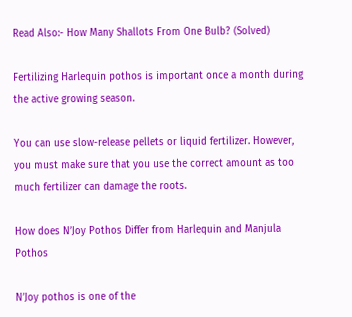Read Also:- How Many Shallots From One Bulb? (Solved)

Fertilizing Harlequin pothos is important once a month during the active growing season.

You can use slow-release pellets or liquid fertilizer. However, you must make sure that you use the correct amount as too much fertilizer can damage the roots.

How does N’Joy Pothos Differ from Harlequin and Manjula Pothos

N’Joy pothos is one of the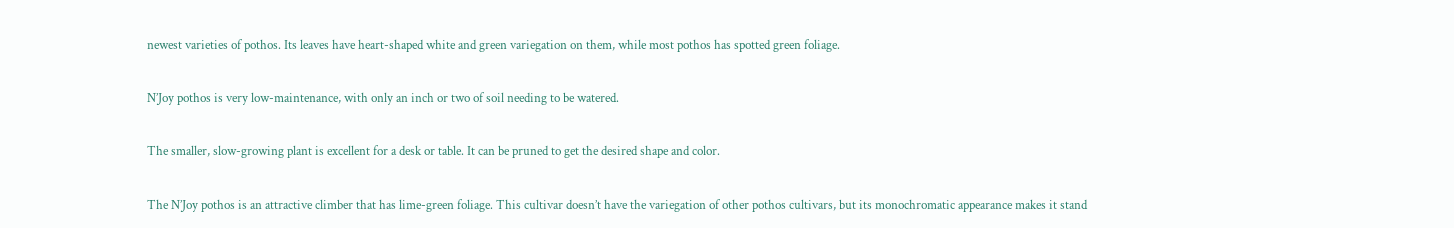newest varieties of pothos. Its leaves have heart-shaped white and green variegation on them, while most pothos has spotted green foliage.

N’Joy pothos is very low-maintenance, with only an inch or two of soil needing to be watered.

The smaller, slow-growing plant is excellent for a desk or table. It can be pruned to get the desired shape and color.

The N’Joy pothos is an attractive climber that has lime-green foliage. This cultivar doesn’t have the variegation of other pothos cultivars, but its monochromatic appearance makes it stand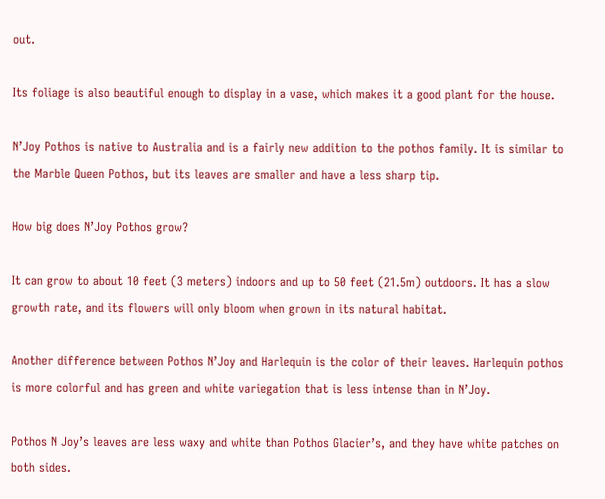out.

Its foliage is also beautiful enough to display in a vase, which makes it a good plant for the house.

N’Joy Pothos is native to Australia and is a fairly new addition to the pothos family. It is similar to the Marble Queen Pothos, but its leaves are smaller and have a less sharp tip.

How big does N’Joy Pothos grow?

It can grow to about 10 feet (3 meters) indoors and up to 50 feet (21.5m) outdoors. It has a slow growth rate, and its flowers will only bloom when grown in its natural habitat.

Another difference between Pothos N’Joy and Harlequin is the color of their leaves. Harlequin pothos is more colorful and has green and white variegation that is less intense than in N’Joy.

Pothos N Joy’s leaves are less waxy and white than Pothos Glacier’s, and they have white patches on both sides.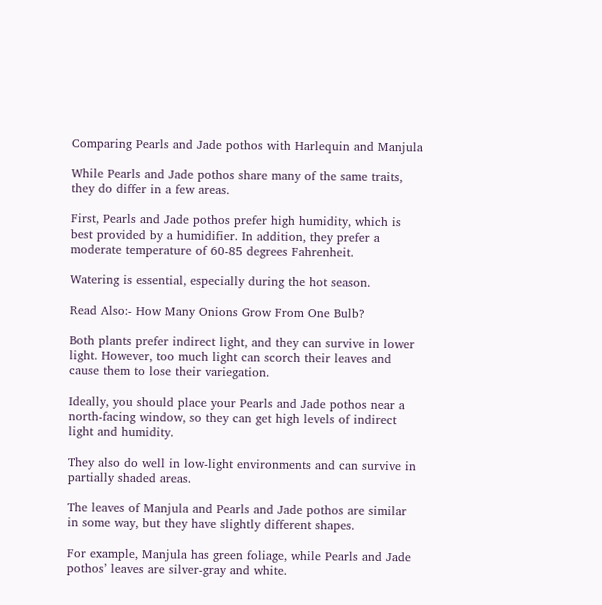Comparing Pearls and Jade pothos with Harlequin and Manjula

While Pearls and Jade pothos share many of the same traits, they do differ in a few areas.

First, Pearls and Jade pothos prefer high humidity, which is best provided by a humidifier. In addition, they prefer a moderate temperature of 60-85 degrees Fahrenheit.

Watering is essential, especially during the hot season.

Read Also:- How Many Onions Grow From One Bulb?

Both plants prefer indirect light, and they can survive in lower light. However, too much light can scorch their leaves and cause them to lose their variegation.

Ideally, you should place your Pearls and Jade pothos near a north-facing window, so they can get high levels of indirect light and humidity.

They also do well in low-light environments and can survive in partially shaded areas.

The leaves of Manjula and Pearls and Jade pothos are similar in some way, but they have slightly different shapes.

For example, Manjula has green foliage, while Pearls and Jade pothos’ leaves are silver-gray and white.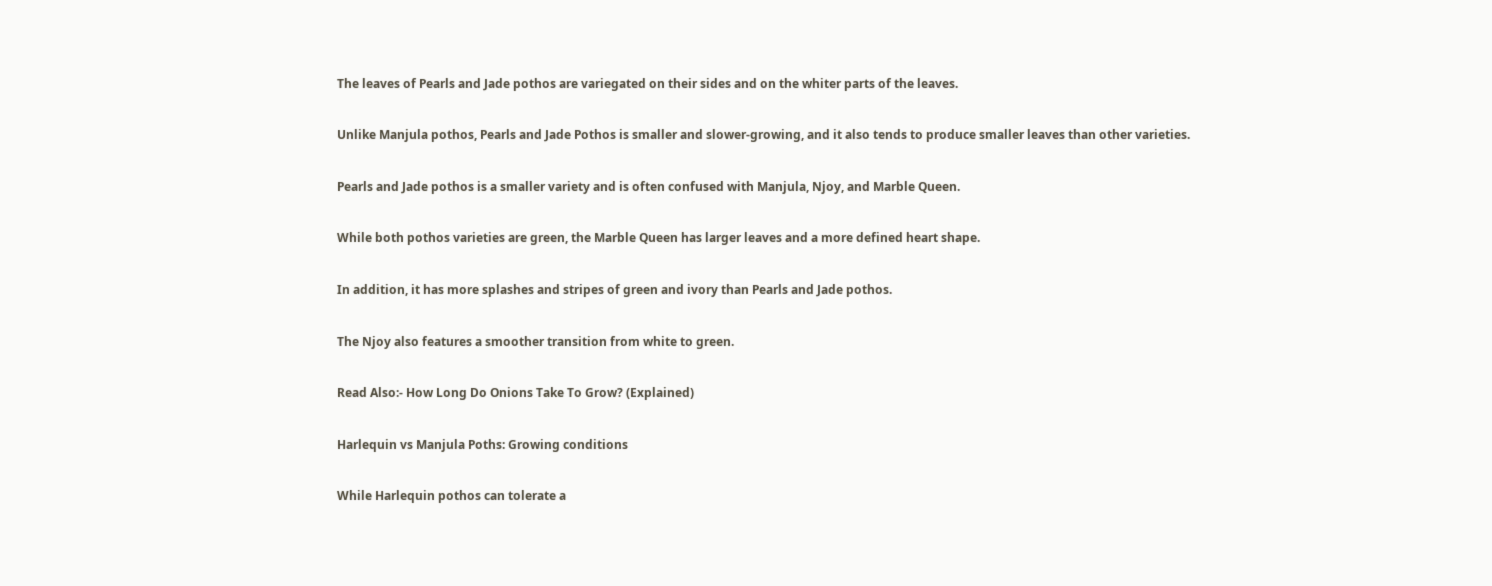The leaves of Pearls and Jade pothos are variegated on their sides and on the whiter parts of the leaves.

Unlike Manjula pothos, Pearls and Jade Pothos is smaller and slower-growing, and it also tends to produce smaller leaves than other varieties.

Pearls and Jade pothos is a smaller variety and is often confused with Manjula, Njoy, and Marble Queen.

While both pothos varieties are green, the Marble Queen has larger leaves and a more defined heart shape.

In addition, it has more splashes and stripes of green and ivory than Pearls and Jade pothos.

The Njoy also features a smoother transition from white to green.

Read Also:- How Long Do Onions Take To Grow? (Explained)

Harlequin vs Manjula Poths: Growing conditions

While Harlequin pothos can tolerate a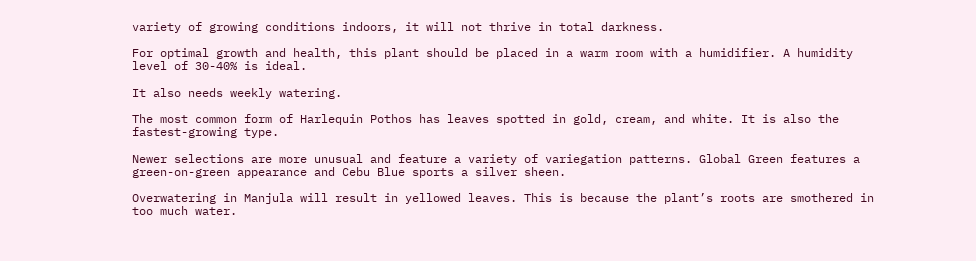variety of growing conditions indoors, it will not thrive in total darkness.

For optimal growth and health, this plant should be placed in a warm room with a humidifier. A humidity level of 30-40% is ideal.

It also needs weekly watering.

The most common form of Harlequin Pothos has leaves spotted in gold, cream, and white. It is also the fastest-growing type.

Newer selections are more unusual and feature a variety of variegation patterns. Global Green features a green-on-green appearance and Cebu Blue sports a silver sheen.

Overwatering in Manjula will result in yellowed leaves. This is because the plant’s roots are smothered in too much water.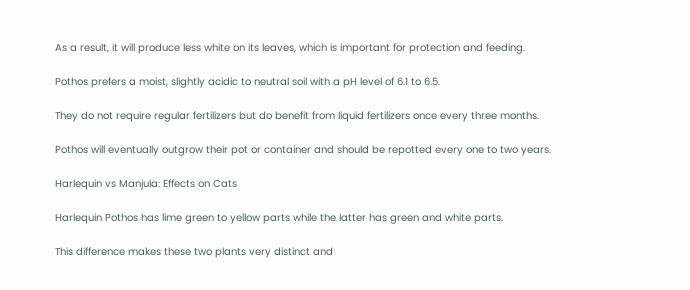As a result, it will produce less white on its leaves, which is important for protection and feeding.

Pothos prefers a moist, slightly acidic to neutral soil with a pH level of 6.1 to 6.5.

They do not require regular fertilizers but do benefit from liquid fertilizers once every three months.

Pothos will eventually outgrow their pot or container and should be repotted every one to two years.

Harlequin vs Manjula: Effects on Cats

Harlequin Pothos has lime green to yellow parts while the latter has green and white parts.

This difference makes these two plants very distinct and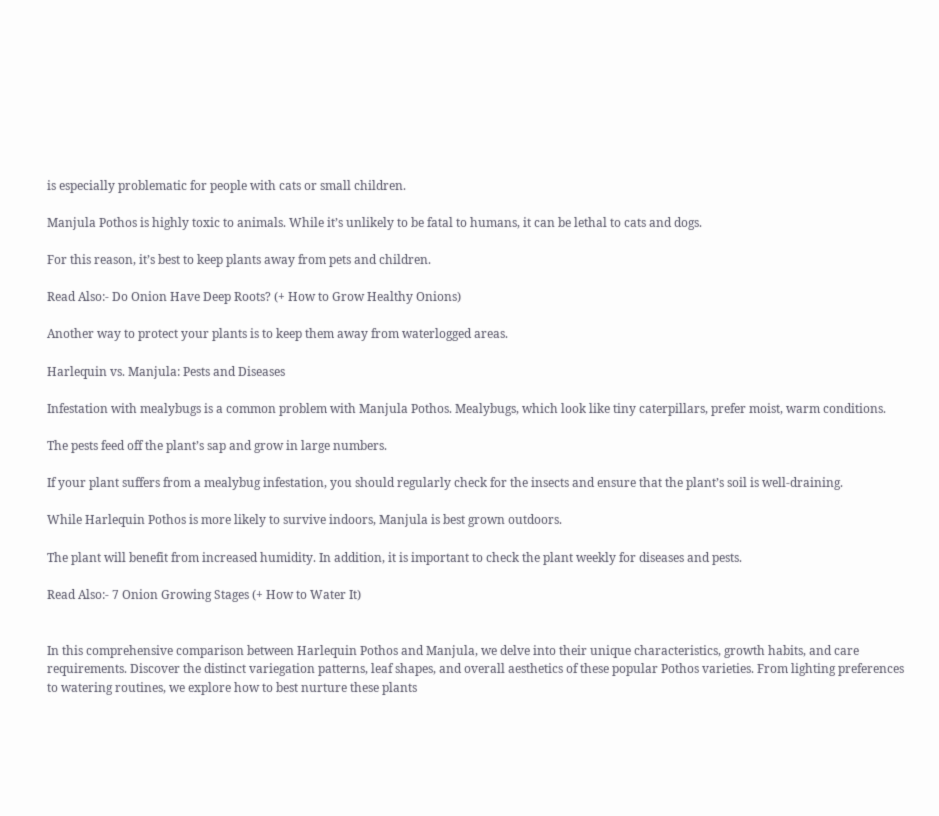is especially problematic for people with cats or small children.

Manjula Pothos is highly toxic to animals. While it’s unlikely to be fatal to humans, it can be lethal to cats and dogs.

For this reason, it’s best to keep plants away from pets and children.

Read Also:- Do Onion Have Deep Roots? (+ How to Grow Healthy Onions)

Another way to protect your plants is to keep them away from waterlogged areas.

Harlequin vs. Manjula: Pests and Diseases

Infestation with mealybugs is a common problem with Manjula Pothos. Mealybugs, which look like tiny caterpillars, prefer moist, warm conditions.

The pests feed off the plant’s sap and grow in large numbers.

If your plant suffers from a mealybug infestation, you should regularly check for the insects and ensure that the plant’s soil is well-draining.

While Harlequin Pothos is more likely to survive indoors, Manjula is best grown outdoors.

The plant will benefit from increased humidity. In addition, it is important to check the plant weekly for diseases and pests.

Read Also:- 7 Onion Growing Stages (+ How to Water It)


In this comprehensive comparison between Harlequin Pothos and Manjula, we delve into their unique characteristics, growth habits, and care requirements. Discover the distinct variegation patterns, leaf shapes, and overall aesthetics of these popular Pothos varieties. From lighting preferences to watering routines, we explore how to best nurture these plants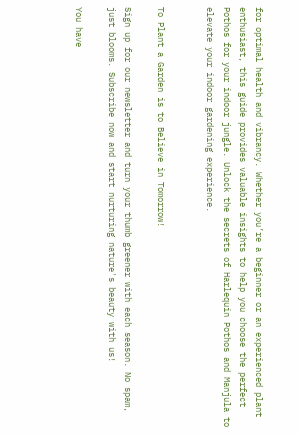for optimal health and vibrancy. Whether you’re a beginner or an experienced plant enthusiast, this guide provides valuable insights to help you choose the perfect Pothos for your indoor jungle. Unlock the secrets of Harlequin Pothos and Manjula to elevate your indoor gardening experience.


To Plant a Garden is to Believe in Tomorrow!

Sign up for our newsletter and turn your thumb greener with each season. No spam, just blooms. Subscribe now and start nurturing nature's beauty with us!

You have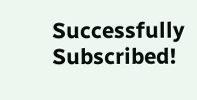Successfully Subscribed!